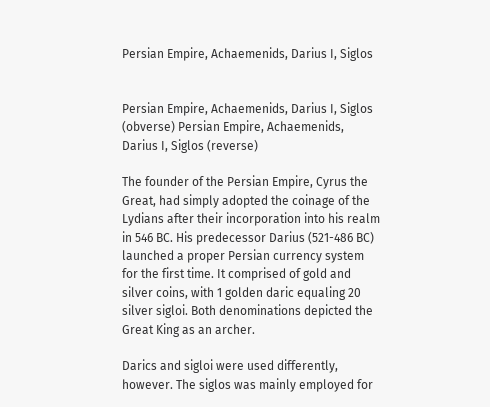Persian Empire, Achaemenids, Darius I, Siglos


Persian Empire, Achaemenids, Darius I, Siglos (obverse) Persian Empire, Achaemenids, Darius I, Siglos (reverse)

The founder of the Persian Empire, Cyrus the Great, had simply adopted the coinage of the Lydians after their incorporation into his realm in 546 BC. His predecessor Darius (521-486 BC) launched a proper Persian currency system for the first time. It comprised of gold and silver coins, with 1 golden daric equaling 20 silver sigloi. Both denominations depicted the Great King as an archer.

Darics and sigloi were used differently, however. The siglos was mainly employed for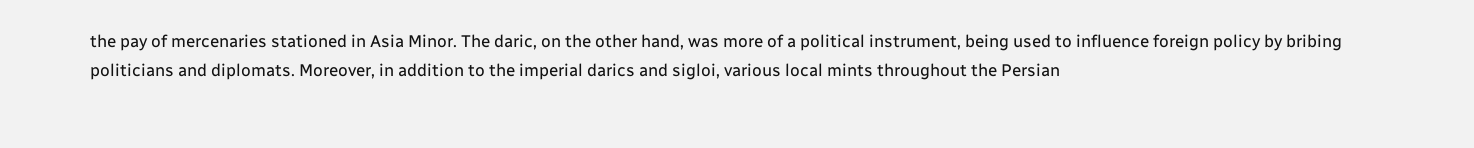the pay of mercenaries stationed in Asia Minor. The daric, on the other hand, was more of a political instrument, being used to influence foreign policy by bribing politicians and diplomats. Moreover, in addition to the imperial darics and sigloi, various local mints throughout the Persian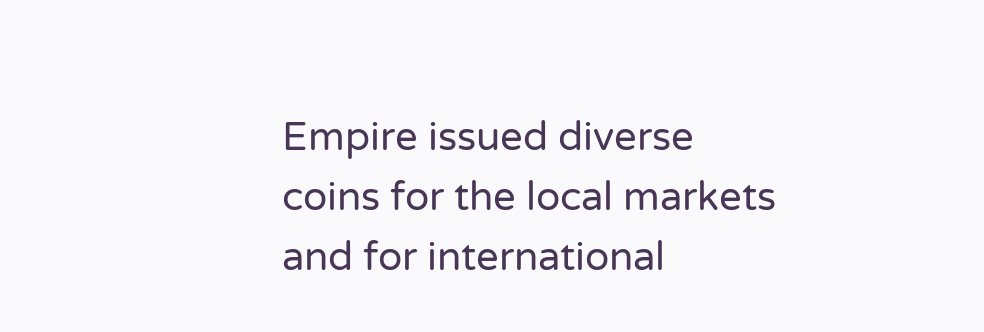Empire issued diverse coins for the local markets and for international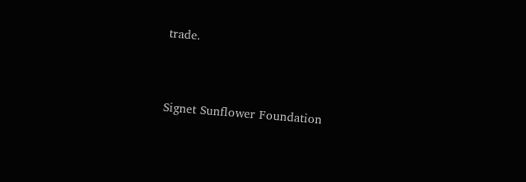trade.


Signet Sunflower Foundation